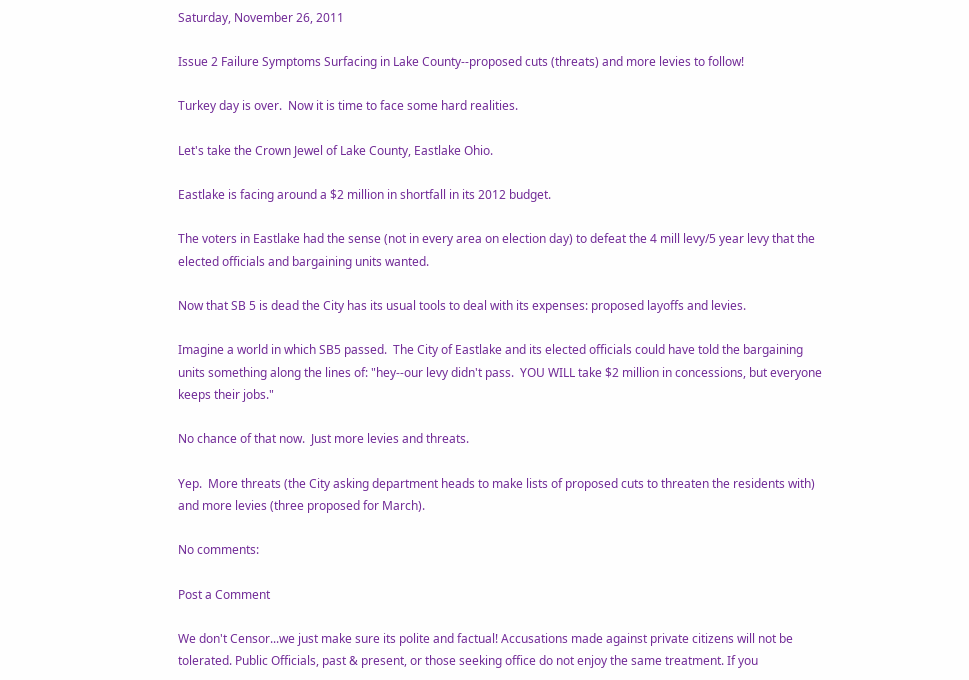Saturday, November 26, 2011

Issue 2 Failure Symptoms Surfacing in Lake County--proposed cuts (threats) and more levies to follow!

Turkey day is over.  Now it is time to face some hard realities.

Let's take the Crown Jewel of Lake County, Eastlake Ohio.

Eastlake is facing around a $2 million in shortfall in its 2012 budget.

The voters in Eastlake had the sense (not in every area on election day) to defeat the 4 mill levy/5 year levy that the elected officials and bargaining units wanted.

Now that SB 5 is dead the City has its usual tools to deal with its expenses: proposed layoffs and levies.

Imagine a world in which SB5 passed.  The City of Eastlake and its elected officials could have told the bargaining units something along the lines of: "hey--our levy didn't pass.  YOU WILL take $2 million in concessions, but everyone keeps their jobs."

No chance of that now.  Just more levies and threats.

Yep.  More threats (the City asking department heads to make lists of proposed cuts to threaten the residents with) and more levies (three proposed for March).

No comments:

Post a Comment

We don't Censor...we just make sure its polite and factual! Accusations made against private citizens will not be tolerated. Public Officials, past & present, or those seeking office do not enjoy the same treatment. If you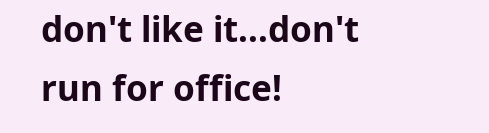don't like it...don't run for office!